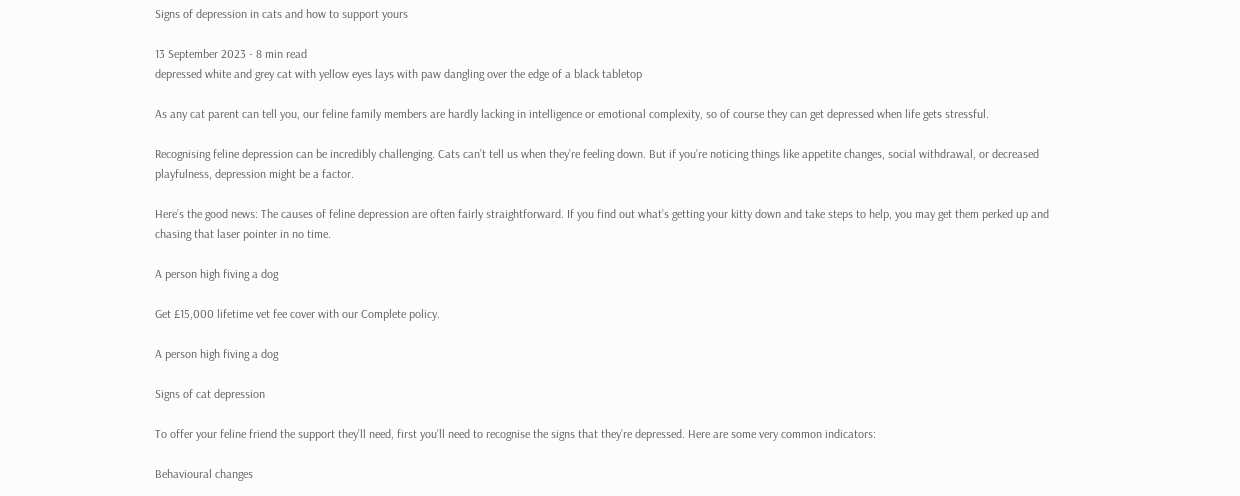Signs of depression in cats and how to support yours

13 September 2023 - 8 min read
depressed white and grey cat with yellow eyes lays with paw dangling over the edge of a black tabletop

As any cat parent can tell you, our feline family members are hardly lacking in intelligence or emotional complexity, so of course they can get depressed when life gets stressful.

Recognising feline depression can be incredibly challenging. Cats can’t tell us when they’re feeling down. But if you’re noticing things like appetite changes, social withdrawal, or decreased playfulness, depression might be a factor.

Here’s the good news: The causes of feline depression are often fairly straightforward. If you find out what’s getting your kitty down and take steps to help, you may get them perked up and chasing that laser pointer in no time.

A person high fiving a dog

Get £15,000 lifetime vet fee cover with our Complete policy.

A person high fiving a dog

Signs of cat depression

To offer your feline friend the support they’ll need, first you’ll need to recognise the signs that they’re depressed. Here are some very common indicators:

Behavioural changes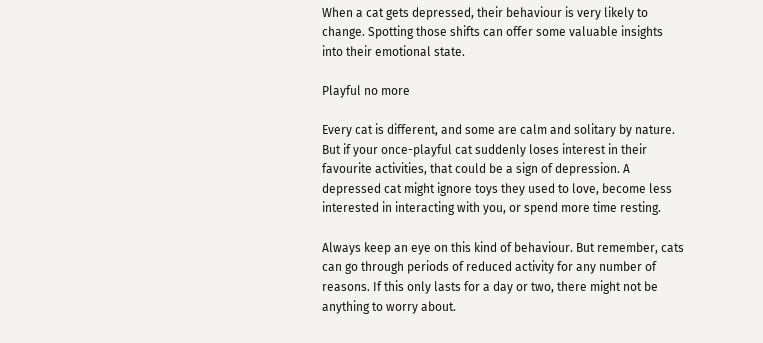When a cat gets depressed, their behaviour is very likely to change. Spotting those shifts can offer some valuable insights into their emotional state.

Playful no more

Every cat is different, and some are calm and solitary by nature. But if your once-playful cat suddenly loses interest in their favourite activities, that could be a sign of depression. A depressed cat might ignore toys they used to love, become less interested in interacting with you, or spend more time resting.

Always keep an eye on this kind of behaviour. But remember, cats can go through periods of reduced activity for any number of reasons. If this only lasts for a day or two, there might not be anything to worry about.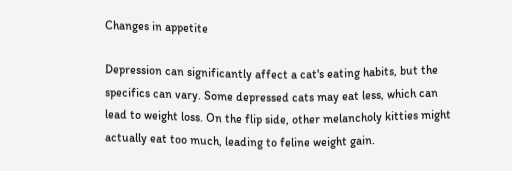Changes in appetite

Depression can significantly affect a cat's eating habits, but the specifics can vary. Some depressed cats may eat less, which can lead to weight loss. On the flip side, other melancholy kitties might actually eat too much, leading to feline weight gain.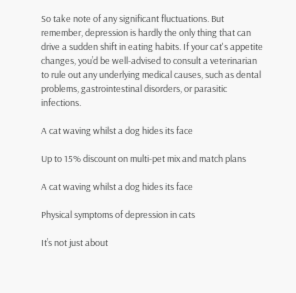So take note of any significant fluctuations. But remember, depression is hardly the only thing that can drive a sudden shift in eating habits. If your cat's appetite changes, you’d be well-advised to consult a veterinarian to rule out any underlying medical causes, such as dental problems, gastrointestinal disorders, or parasitic infections.

A cat waving whilst a dog hides its face

Up to 15% discount on multi-pet mix and match plans

A cat waving whilst a dog hides its face

Physical symptoms of depression in cats

It’s not just about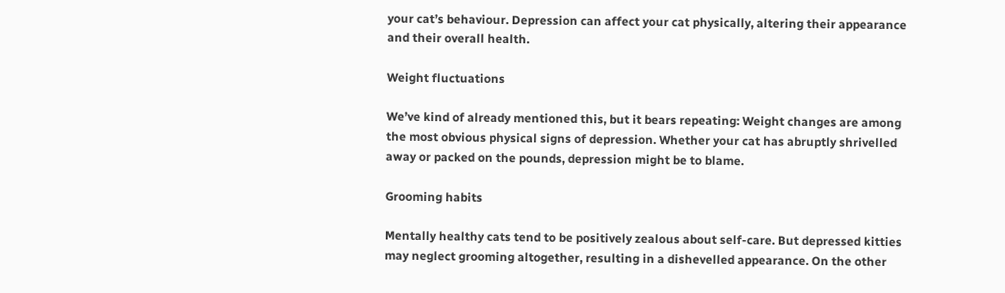your cat’s behaviour. Depression can affect your cat physically, altering their appearance and their overall health.

Weight fluctuations

We’ve kind of already mentioned this, but it bears repeating: Weight changes are among the most obvious physical signs of depression. Whether your cat has abruptly shrivelled away or packed on the pounds, depression might be to blame.

Grooming habits

Mentally healthy cats tend to be positively zealous about self-care. But depressed kitties may neglect grooming altogether, resulting in a dishevelled appearance. On the other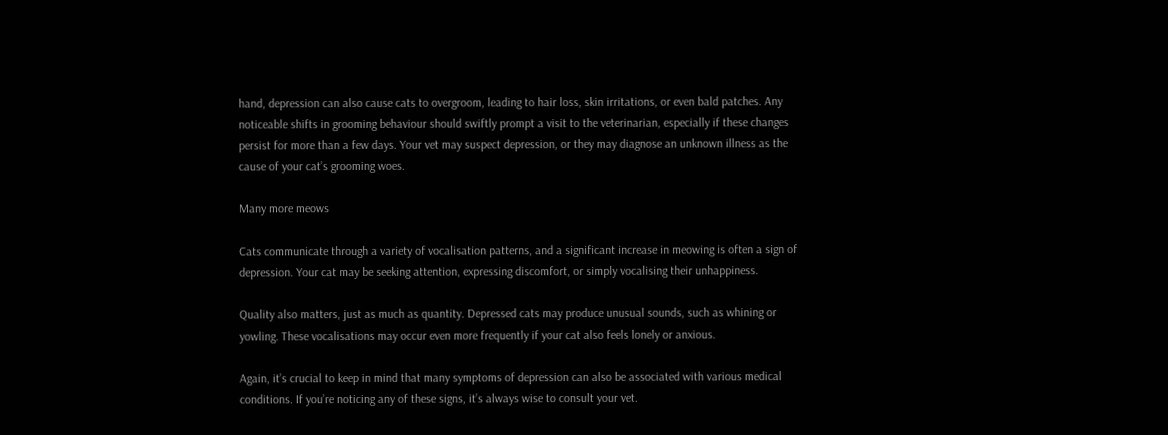hand, depression can also cause cats to overgroom, leading to hair loss, skin irritations, or even bald patches. Any noticeable shifts in grooming behaviour should swiftly prompt a visit to the veterinarian, especially if these changes persist for more than a few days. Your vet may suspect depression, or they may diagnose an unknown illness as the cause of your cat’s grooming woes.

Many more meows

Cats communicate through a variety of vocalisation patterns, and a significant increase in meowing is often a sign of depression. Your cat may be seeking attention, expressing discomfort, or simply vocalising their unhappiness.

Quality also matters, just as much as quantity. Depressed cats may produce unusual sounds, such as whining or yowling. These vocalisations may occur even more frequently if your cat also feels lonely or anxious.

Again, it’s crucial to keep in mind that many symptoms of depression can also be associated with various medical conditions. If you’re noticing any of these signs, it’s always wise to consult your vet.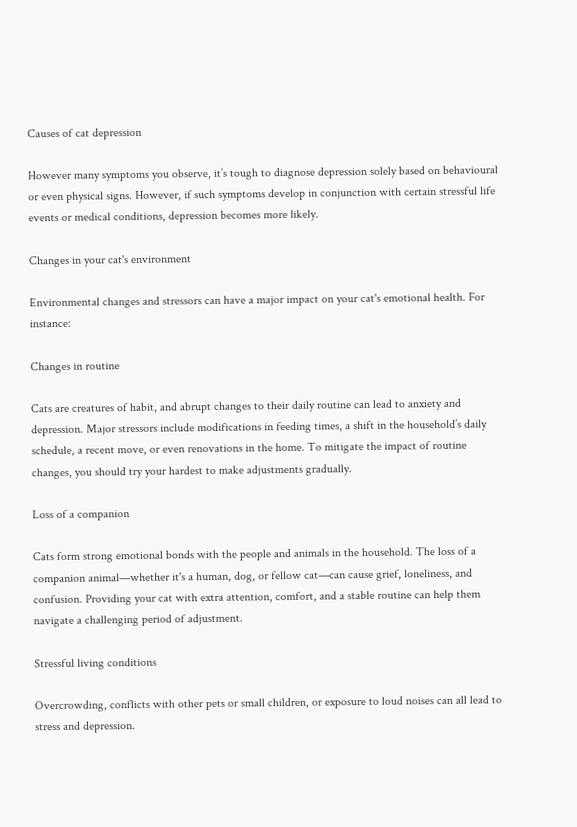Causes of cat depression

However many symptoms you observe, it’s tough to diagnose depression solely based on behavioural or even physical signs. However, if such symptoms develop in conjunction with certain stressful life events or medical conditions, depression becomes more likely.

Changes in your cat's environment

Environmental changes and stressors can have a major impact on your cat's emotional health. For instance:

Changes in routine

Cats are creatures of habit, and abrupt changes to their daily routine can lead to anxiety and depression. Major stressors include modifications in feeding times, a shift in the household’s daily schedule, a recent move, or even renovations in the home. To mitigate the impact of routine changes, you should try your hardest to make adjustments gradually.

Loss of a companion

Cats form strong emotional bonds with the people and animals in the household. The loss of a companion animal—whether it's a human, dog, or fellow cat—can cause grief, loneliness, and confusion. Providing your cat with extra attention, comfort, and a stable routine can help them navigate a challenging period of adjustment.

Stressful living conditions

Overcrowding, conflicts with other pets or small children, or exposure to loud noises can all lead to stress and depression.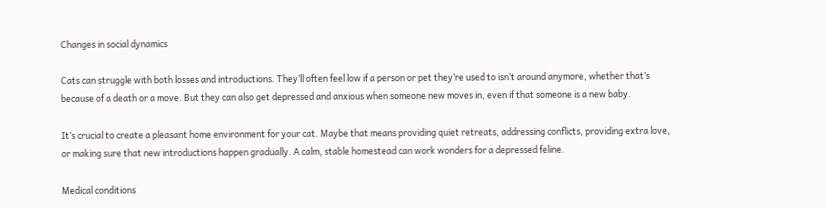Changes in social dynamics

Cats can struggle with both losses and introductions. They’ll often feel low if a person or pet they’re used to isn’t around anymore, whether that’s because of a death or a move. But they can also get depressed and anxious when someone new moves in, even if that someone is a new baby.

It’s crucial to create a pleasant home environment for your cat. Maybe that means providing quiet retreats, addressing conflicts, providing extra love, or making sure that new introductions happen gradually. A calm, stable homestead can work wonders for a depressed feline.

Medical conditions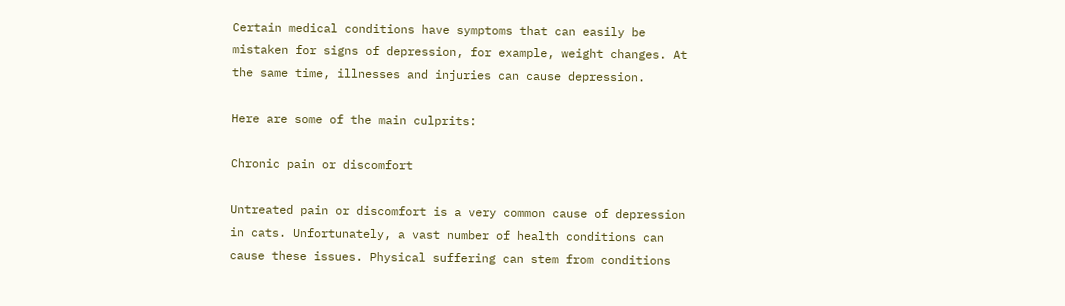Certain medical conditions have symptoms that can easily be mistaken for signs of depression, for example, weight changes. At the same time, illnesses and injuries can cause depression.

Here are some of the main culprits:

Chronic pain or discomfort

Untreated pain or discomfort is a very common cause of depression in cats. Unfortunately, a vast number of health conditions can cause these issues. Physical suffering can stem from conditions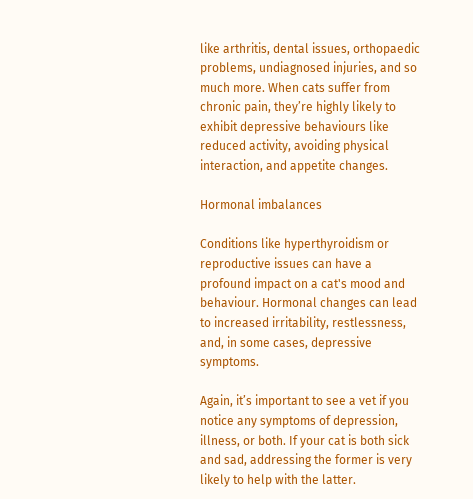like arthritis, dental issues, orthopaedic problems, undiagnosed injuries, and so much more. When cats suffer from chronic pain, they’re highly likely to exhibit depressive behaviours like reduced activity, avoiding physical interaction, and appetite changes.

Hormonal imbalances

Conditions like hyperthyroidism or reproductive issues can have a profound impact on a cat's mood and behaviour. Hormonal changes can lead to increased irritability, restlessness, and, in some cases, depressive symptoms.

Again, it’s important to see a vet if you notice any symptoms of depression, illness, or both. If your cat is both sick and sad, addressing the former is very likely to help with the latter.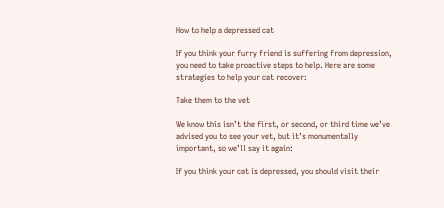How to help a depressed cat

If you think your furry friend is suffering from depression, you need to take proactive steps to help. Here are some strategies to help your cat recover:

Take them to the vet

We know this isn’t the first, or second, or third time we’ve advised you to see your vet, but it’s monumentally important, so we’ll say it again:

If you think your cat is depressed, you should visit their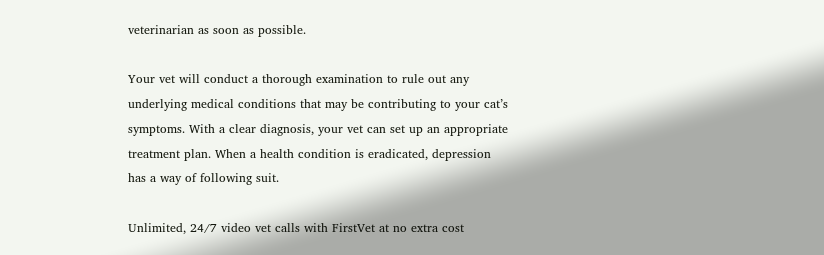veterinarian as soon as possible.

Your vet will conduct a thorough examination to rule out any underlying medical conditions that may be contributing to your cat’s symptoms. With a clear diagnosis, your vet can set up an appropriate treatment plan. When a health condition is eradicated, depression has a way of following suit.

Unlimited, 24/7 video vet calls with FirstVet at no extra cost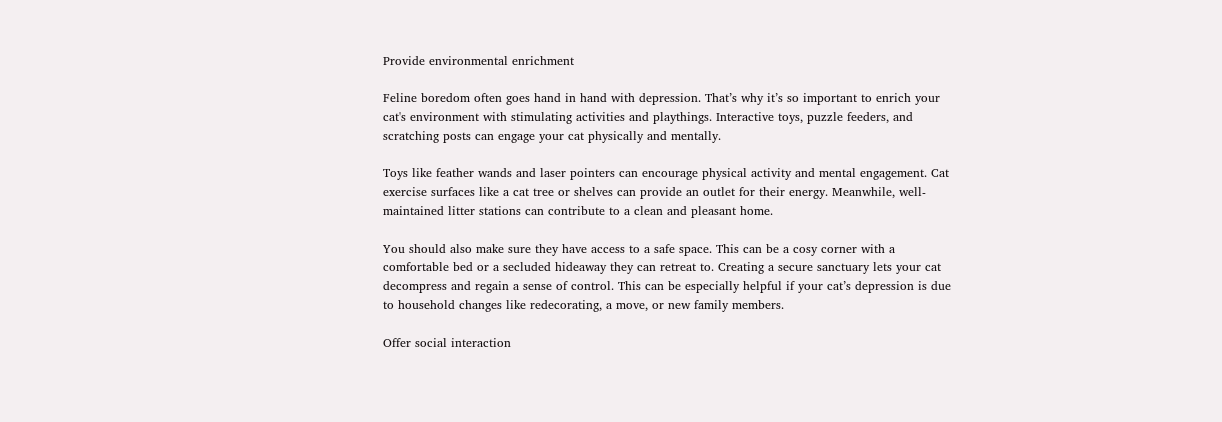Provide environmental enrichment

Feline boredom often goes hand in hand with depression. That’s why it’s so important to enrich your cat's environment with stimulating activities and playthings. Interactive toys, puzzle feeders, and scratching posts can engage your cat physically and mentally.

Toys like feather wands and laser pointers can encourage physical activity and mental engagement. Cat exercise surfaces like a cat tree or shelves can provide an outlet for their energy. Meanwhile, well-maintained litter stations can contribute to a clean and pleasant home.

You should also make sure they have access to a safe space. This can be a cosy corner with a comfortable bed or a secluded hideaway they can retreat to. Creating a secure sanctuary lets your cat decompress and regain a sense of control. This can be especially helpful if your cat’s depression is due to household changes like redecorating, a move, or new family members.

Offer social interaction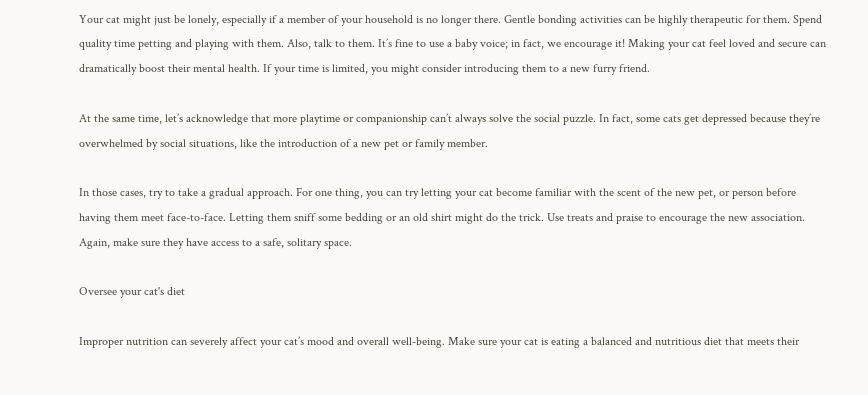Your cat might just be lonely, especially if a member of your household is no longer there. Gentle bonding activities can be highly therapeutic for them. Spend quality time petting and playing with them. Also, talk to them. It’s fine to use a baby voice; in fact, we encourage it! Making your cat feel loved and secure can dramatically boost their mental health. If your time is limited, you might consider introducing them to a new furry friend.

At the same time, let’s acknowledge that more playtime or companionship can’t always solve the social puzzle. In fact, some cats get depressed because they’re overwhelmed by social situations, like the introduction of a new pet or family member.

In those cases, try to take a gradual approach. For one thing, you can try letting your cat become familiar with the scent of the new pet, or person before having them meet face-to-face. Letting them sniff some bedding or an old shirt might do the trick. Use treats and praise to encourage the new association. Again, make sure they have access to a safe, solitary space.

Oversee your cat's diet

Improper nutrition can severely affect your cat’s mood and overall well-being. Make sure your cat is eating a balanced and nutritious diet that meets their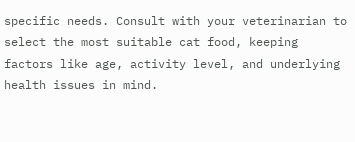specific needs. Consult with your veterinarian to select the most suitable cat food, keeping factors like age, activity level, and underlying health issues in mind.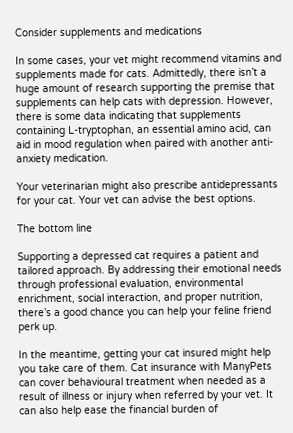Consider supplements and medications

In some cases, your vet might recommend vitamins and supplements made for cats. Admittedly, there isn’t a huge amount of research supporting the premise that supplements can help cats with depression. However, there is some data indicating that supplements containing L-tryptophan, an essential amino acid, can aid in mood regulation when paired with another anti-anxiety medication.

Your veterinarian might also prescribe antidepressants for your cat. Your vet can advise the best options.

The bottom line

Supporting a depressed cat requires a patient and tailored approach. By addressing their emotional needs through professional evaluation, environmental enrichment, social interaction, and proper nutrition, there’s a good chance you can help your feline friend perk up.

In the meantime, getting your cat insured might help you take care of them. Cat insurance with ManyPets can cover behavioural treatment when needed as a result of illness or injury when referred by your vet. It can also help ease the financial burden of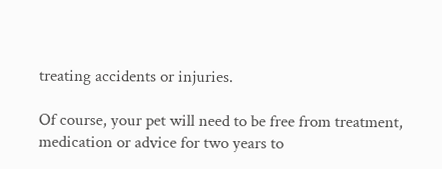treating accidents or injuries.

Of course, your pet will need to be free from treatment, medication or advice for two years to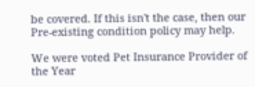be covered. If this isn't the case, then our Pre-existing condition policy may help.

We were voted Pet Insurance Provider of the Year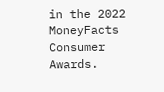in the 2022 MoneyFacts Consumer Awards.